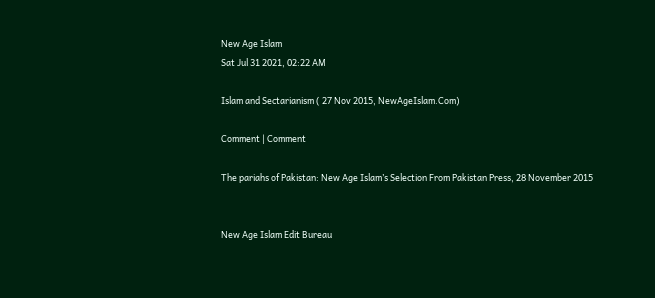New Age Islam
Sat Jul 31 2021, 02:22 AM

Islam and Sectarianism ( 27 Nov 2015, NewAgeIslam.Com)

Comment | Comment

The pariahs of Pakistan: New Age Islam’s Selection From Pakistan Press, 28 November 2015


New Age Islam Edit Bureau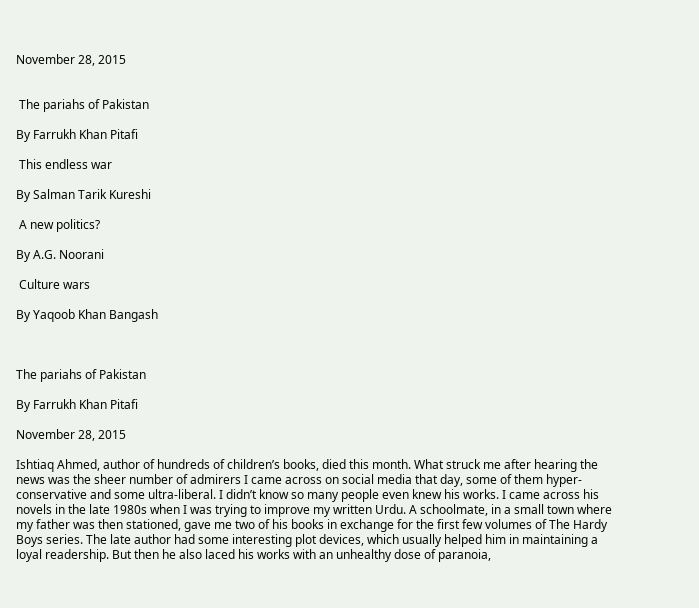November 28, 2015


 The pariahs of Pakistan

By Farrukh Khan Pitafi

 This endless war

By Salman Tarik Kureshi

 A new politics?

By A.G. Noorani

 Culture wars

By Yaqoob Khan Bangash



The pariahs of Pakistan

By Farrukh Khan Pitafi

November 28, 2015

Ishtiaq Ahmed, author of hundreds of children’s books, died this month. What struck me after hearing the news was the sheer number of admirers I came across on social media that day, some of them hyper-conservative and some ultra-liberal. I didn’t know so many people even knew his works. I came across his novels in the late 1980s when I was trying to improve my written Urdu. A schoolmate, in a small town where my father was then stationed, gave me two of his books in exchange for the first few volumes of The Hardy Boys series. The late author had some interesting plot devices, which usually helped him in maintaining a loyal readership. But then he also laced his works with an unhealthy dose of paranoia,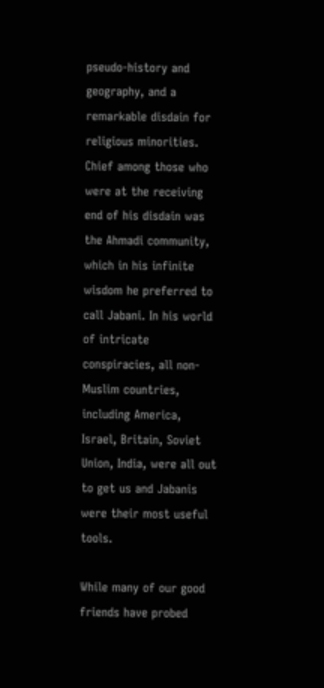pseudo-history and geography, and a remarkable disdain for religious minorities. Chief among those who were at the receiving end of his disdain was the Ahmadi community, which in his infinite wisdom he preferred to call Jabani. In his world of intricate conspiracies, all non-Muslim countries, including America, Israel, Britain, Soviet Union, India, were all out to get us and Jabanis were their most useful tools.

While many of our good friends have probed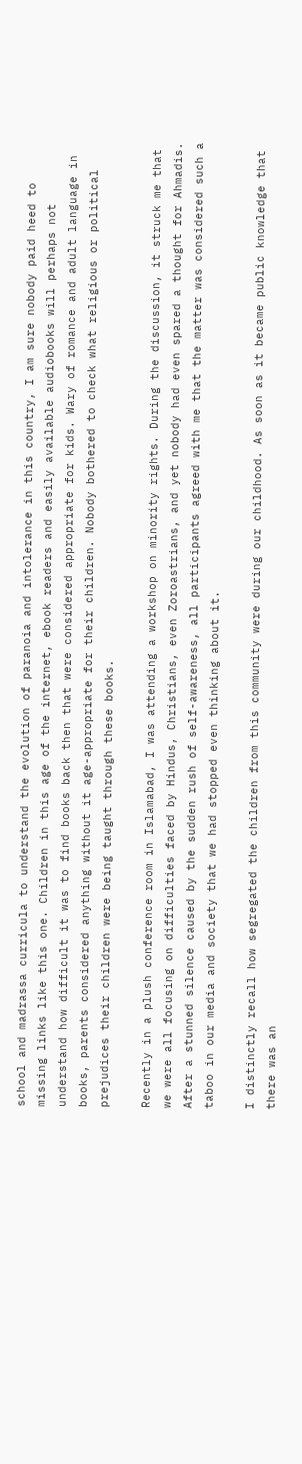school and madrassa curricula to understand the evolution of paranoia and intolerance in this country, I am sure nobody paid heed to missing links like this one. Children in this age of the internet, ebook readers and easily available audiobooks will perhaps not understand how difficult it was to find books back then that were considered appropriate for kids. Wary of romance and adult language in books, parents considered anything without it age-appropriate for their children. Nobody bothered to check what religious or political prejudices their children were being taught through these books.

Recently in a plush conference room in Islamabad, I was attending a workshop on minority rights. During the discussion, it struck me that we were all focusing on difficulties faced by Hindus, Christians, even Zoroastrians, and yet nobody had even spared a thought for Ahmadis. After a stunned silence caused by the sudden rush of self-awareness, all participants agreed with me that the matter was considered such a taboo in our media and society that we had stopped even thinking about it.

I distinctly recall how segregated the children from this community were during our childhood. As soon as it became public knowledge that there was an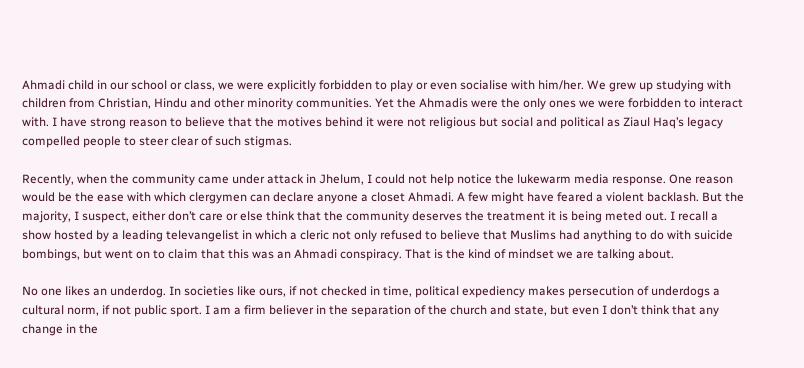Ahmadi child in our school or class, we were explicitly forbidden to play or even socialise with him/her. We grew up studying with children from Christian, Hindu and other minority communities. Yet the Ahmadis were the only ones we were forbidden to interact with. I have strong reason to believe that the motives behind it were not religious but social and political as Ziaul Haq’s legacy compelled people to steer clear of such stigmas.

Recently, when the community came under attack in Jhelum, I could not help notice the lukewarm media response. One reason would be the ease with which clergymen can declare anyone a closet Ahmadi. A few might have feared a violent backlash. But the majority, I suspect, either don’t care or else think that the community deserves the treatment it is being meted out. I recall a show hosted by a leading televangelist in which a cleric not only refused to believe that Muslims had anything to do with suicide bombings, but went on to claim that this was an Ahmadi conspiracy. That is the kind of mindset we are talking about.

No one likes an underdog. In societies like ours, if not checked in time, political expediency makes persecution of underdogs a cultural norm, if not public sport. I am a firm believer in the separation of the church and state, but even I don’t think that any change in the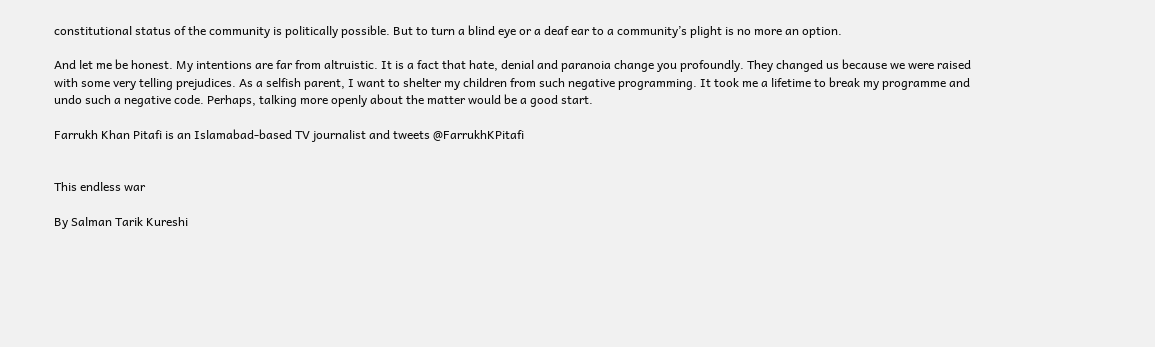constitutional status of the community is politically possible. But to turn a blind eye or a deaf ear to a community’s plight is no more an option.

And let me be honest. My intentions are far from altruistic. It is a fact that hate, denial and paranoia change you profoundly. They changed us because we were raised with some very telling prejudices. As a selfish parent, I want to shelter my children from such negative programming. It took me a lifetime to break my programme and undo such a negative code. Perhaps, talking more openly about the matter would be a good start.

Farrukh Khan Pitafi is an Islamabad-based TV journalist and tweets @FarrukhKPitafi


This endless war

By Salman Tarik Kureshi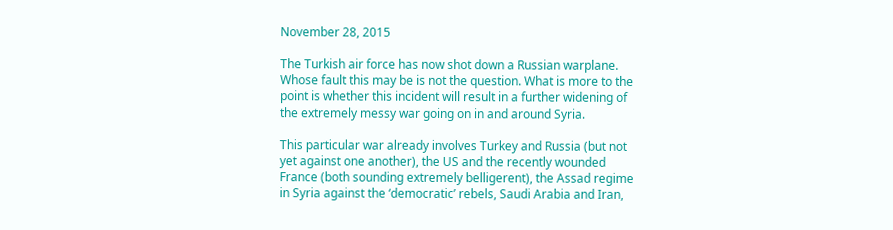November 28, 2015

The Turkish air force has now shot down a Russian warplane. Whose fault this may be is not the question. What is more to the point is whether this incident will result in a further widening of the extremely messy war going on in and around Syria.

This particular war already involves Turkey and Russia (but not yet against one another), the US and the recently wounded France (both sounding extremely belligerent), the Assad regime in Syria against the ‘democratic’ rebels, Saudi Arabia and Iran,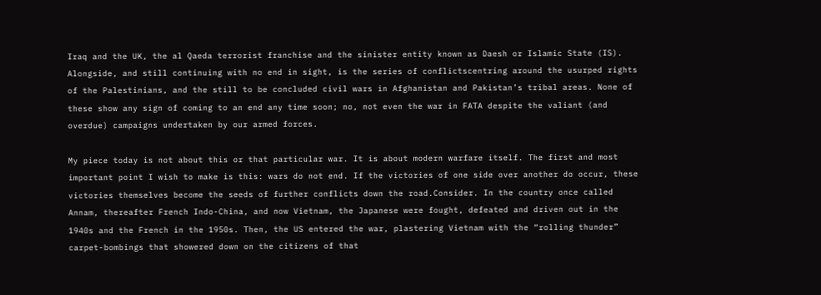Iraq and the UK, the al Qaeda terrorist franchise and the sinister entity known as Daesh or Islamic State (IS). Alongside, and still continuing with no end in sight, is the series of conflictscentring around the usurped rights of the Palestinians, and the still to be concluded civil wars in Afghanistan and Pakistan’s tribal areas. None of these show any sign of coming to an end any time soon; no, not even the war in FATA despite the valiant (and overdue) campaigns undertaken by our armed forces.

My piece today is not about this or that particular war. It is about modern warfare itself. The first and most important point I wish to make is this: wars do not end. If the victories of one side over another do occur, these victories themselves become the seeds of further conflicts down the road.Consider. In the country once called Annam, thereafter French Indo-China, and now Vietnam, the Japanese were fought, defeated and driven out in the 1940s and the French in the 1950s. Then, the US entered the war, plastering Vietnam with the “rolling thunder” carpet-bombings that showered down on the citizens of that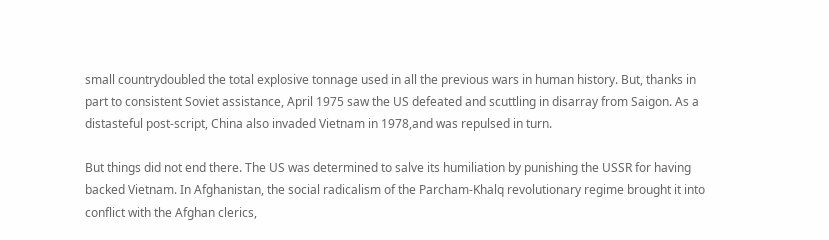small countrydoubled the total explosive tonnage used in all the previous wars in human history. But, thanks in part to consistent Soviet assistance, April 1975 saw the US defeated and scuttling in disarray from Saigon. As a distasteful post-script, China also invaded Vietnam in 1978,and was repulsed in turn.

But things did not end there. The US was determined to salve its humiliation by punishing the USSR for having backed Vietnam. In Afghanistan, the social radicalism of the Parcham-Khalq revolutionary regime brought it into conflict with the Afghan clerics,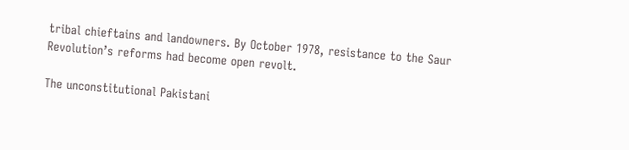tribal chieftains and landowners. By October 1978, resistance to the Saur Revolution’s reforms had become open revolt.

The unconstitutional Pakistani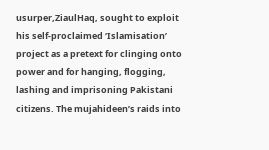usurper,ZiaulHaq, sought to exploit his self-proclaimed ‘Islamisation’ project as a pretext for clinging onto power and for hanging, flogging, lashing and imprisoning Pakistani citizens. The mujahideen’s raids into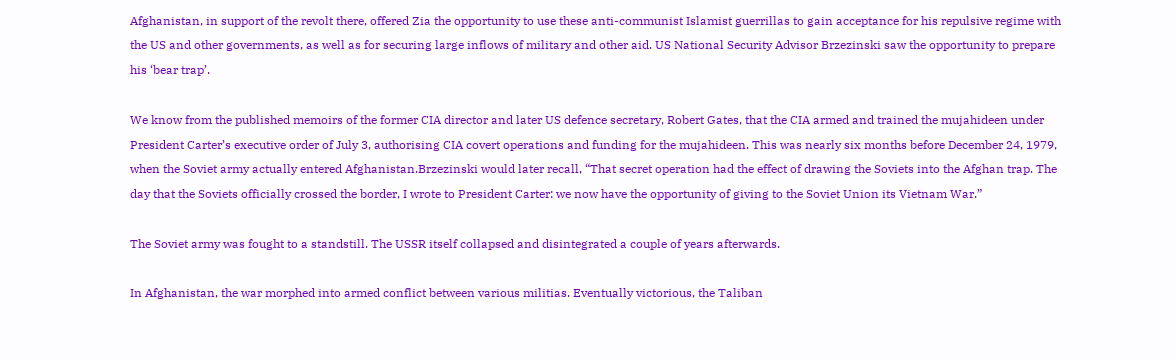Afghanistan, in support of the revolt there, offered Zia the opportunity to use these anti-communist Islamist guerrillas to gain acceptance for his repulsive regime with the US and other governments, as well as for securing large inflows of military and other aid. US National Security Advisor Brzezinski saw the opportunity to prepare his ‘bear trap’.

We know from the published memoirs of the former CIA director and later US defence secretary, Robert Gates, that the CIA armed and trained the mujahideen under President Carter’s executive order of July 3, authorising CIA covert operations and funding for the mujahideen. This was nearly six months before December 24, 1979, when the Soviet army actually entered Afghanistan.Brzezinski would later recall, “That secret operation had the effect of drawing the Soviets into the Afghan trap. The day that the Soviets officially crossed the border, I wrote to President Carter: we now have the opportunity of giving to the Soviet Union its Vietnam War.”

The Soviet army was fought to a standstill. The USSR itself collapsed and disintegrated a couple of years afterwards.

In Afghanistan, the war morphed into armed conflict between various militias. Eventually victorious, the Taliban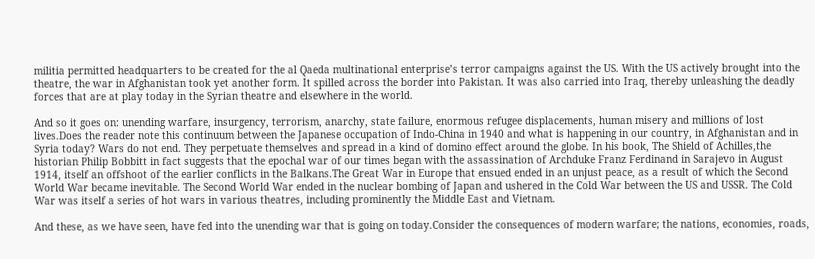militia permitted headquarters to be created for the al Qaeda multinational enterprise’s terror campaigns against the US. With the US actively brought into the theatre, the war in Afghanistan took yet another form. It spilled across the border into Pakistan. It was also carried into Iraq, thereby unleashing the deadly forces that are at play today in the Syrian theatre and elsewhere in the world.

And so it goes on: unending warfare, insurgency, terrorism, anarchy, state failure, enormous refugee displacements, human misery and millions of lost lives.Does the reader note this continuum between the Japanese occupation of Indo-China in 1940 and what is happening in our country, in Afghanistan and in Syria today? Wars do not end. They perpetuate themselves and spread in a kind of domino effect around the globe. In his book, The Shield of Achilles,the historian Philip Bobbitt in fact suggests that the epochal war of our times began with the assassination of Archduke Franz Ferdinand in Sarajevo in August 1914, itself an offshoot of the earlier conflicts in the Balkans.The Great War in Europe that ensued ended in an unjust peace, as a result of which the Second World War became inevitable. The Second World War ended in the nuclear bombing of Japan and ushered in the Cold War between the US and USSR. The Cold War was itself a series of hot wars in various theatres, including prominently the Middle East and Vietnam.

And these, as we have seen, have fed into the unending war that is going on today.Consider the consequences of modern warfare; the nations, economies, roads,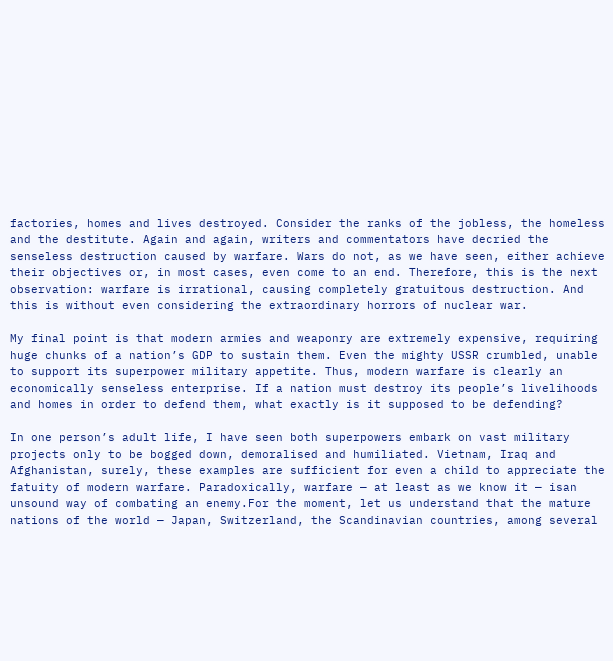factories, homes and lives destroyed. Consider the ranks of the jobless, the homeless and the destitute. Again and again, writers and commentators have decried the senseless destruction caused by warfare. Wars do not, as we have seen, either achieve their objectives or, in most cases, even come to an end. Therefore, this is the next observation: warfare is irrational, causing completely gratuitous destruction. And this is without even considering the extraordinary horrors of nuclear war.

My final point is that modern armies and weaponry are extremely expensive, requiring huge chunks of a nation’s GDP to sustain them. Even the mighty USSR crumbled, unable to support its superpower military appetite. Thus, modern warfare is clearly an economically senseless enterprise. If a nation must destroy its people’s livelihoods and homes in order to defend them, what exactly is it supposed to be defending?

In one person’s adult life, I have seen both superpowers embark on vast military projects only to be bogged down, demoralised and humiliated. Vietnam, Iraq and Afghanistan, surely, these examples are sufficient for even a child to appreciate the fatuity of modern warfare. Paradoxically, warfare — at least as we know it — isan unsound way of combating an enemy.For the moment, let us understand that the mature nations of the world — Japan, Switzerland, the Scandinavian countries, among several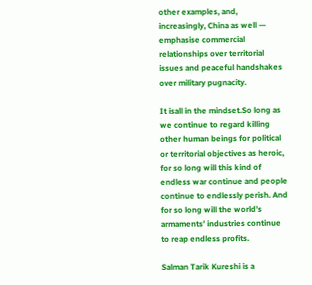other examples, and, increasingly, China as well — emphasise commercial relationships over territorial issues and peaceful handshakes over military pugnacity.

It isall in the mindset.So long as we continue to regard killing other human beings for political or territorial objectives as heroic, for so long will this kind of endless war continue and people continue to endlessly perish. And for so long will the world’s armaments’ industries continue to reap endless profits.

Salman Tarik Kureshi is a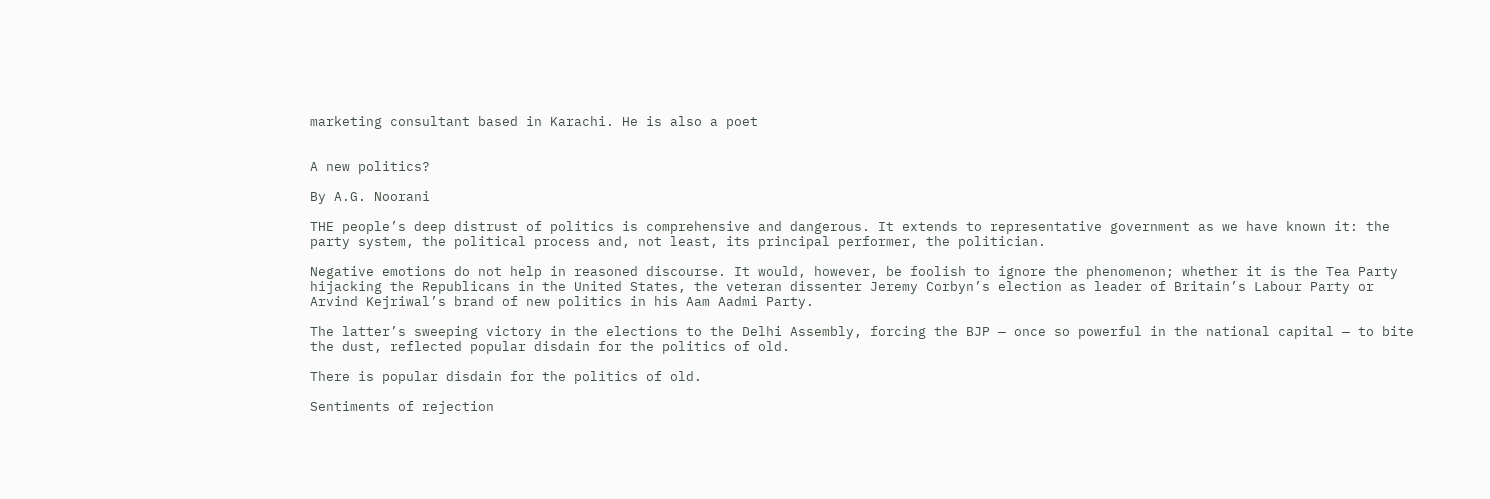marketing consultant based in Karachi. He is also a poet


A new politics?

By A.G. Noorani

THE people’s deep distrust of politics is comprehensive and dangerous. It extends to representative government as we have known it: the party system, the political process and, not least, its principal performer, the politician.

Negative emotions do not help in reasoned discourse. It would, however, be foolish to ignore the phenomenon; whether it is the Tea Party hijacking the Republicans in the United States, the veteran dissenter Jeremy Corbyn’s election as leader of Britain’s Labour Party or Arvind Kejriwal’s brand of new politics in his Aam Aadmi Party.

The latter’s sweeping victory in the elections to the Delhi Assembly, forcing the BJP — once so powerful in the national capital — to bite the dust, reflected popular disdain for the politics of old.

There is popular disdain for the politics of old.

Sentiments of rejection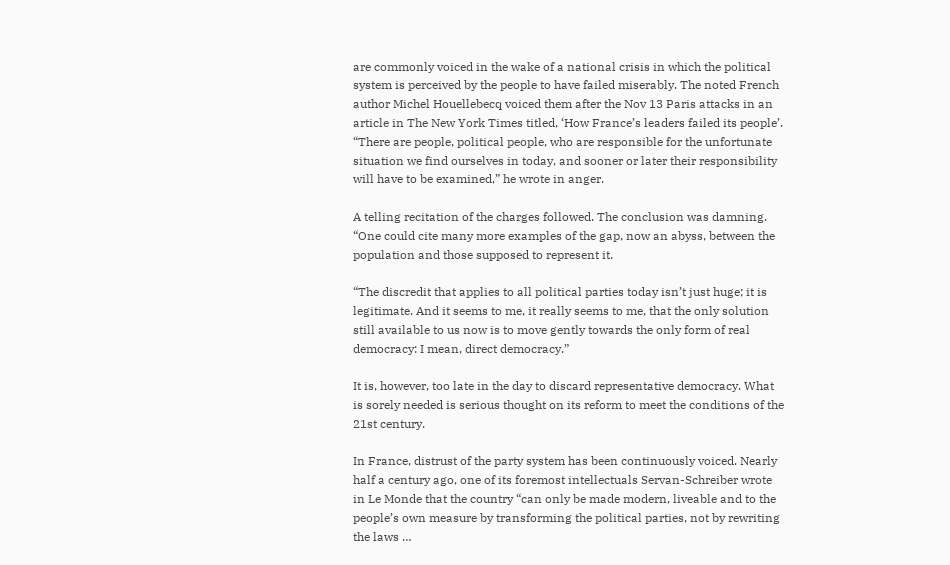are commonly voiced in the wake of a national crisis in which the political system is perceived by the people to have failed miserably. The noted French author Michel Houellebecq voiced them after the Nov 13 Paris attacks in an article in The New York Times titled, ‘How France’s leaders failed its people’. “There are people, political people, who are responsible for the unfortunate situation we find ourselves in today, and sooner or later their responsibility will have to be examined,” he wrote in anger.

A telling recitation of the charges followed. The conclusion was damning. “One could cite many more examples of the gap, now an abyss, between the population and those supposed to represent it.

“The discredit that applies to all political parties today isn’t just huge; it is legitimate. And it seems to me, it really seems to me, that the only solution still available to us now is to move gently towards the only form of real democracy: I mean, direct democracy.”

It is, however, too late in the day to discard representative democracy. What is sorely needed is serious thought on its reform to meet the conditions of the 21st century.

In France, distrust of the party system has been continuously voiced. Nearly half a century ago, one of its foremost intellectuals Servan-Schreiber wrote in Le Monde that the country “can only be made modern, liveable and to the people’s own measure by transforming the political parties, not by rewriting the laws …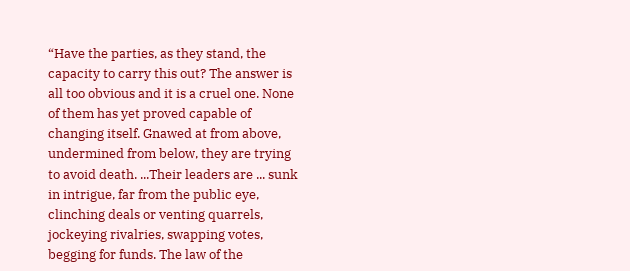“Have the parties, as they stand, the capacity to carry this out? The answer is all too obvious and it is a cruel one. None of them has yet proved capable of changing itself. Gnawed at from above, undermined from below, they are trying to avoid death. ...Their leaders are ... sunk in intrigue, far from the public eye, clinching deals or venting quarrels, jockeying rivalries, swapping votes, begging for funds. The law of the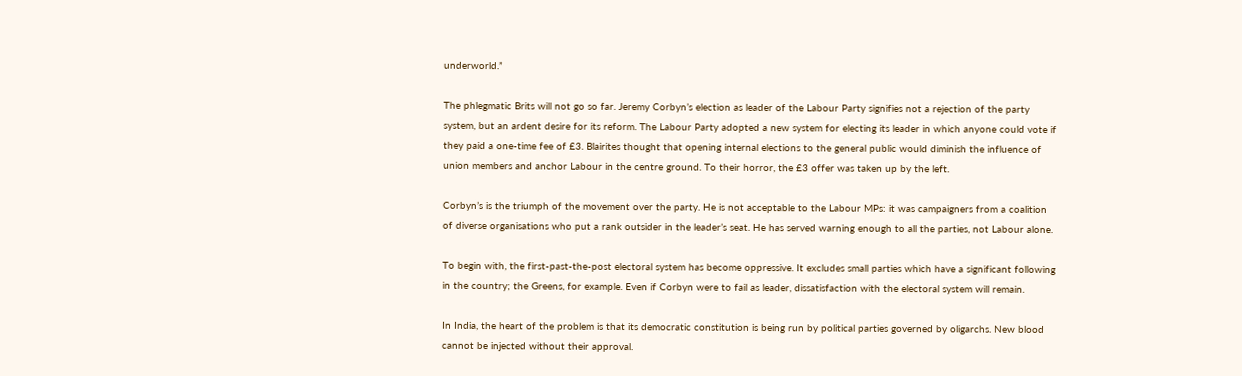underworld.”

The phlegmatic Brits will not go so far. Jeremy Corbyn’s election as leader of the Labour Party signifies not a rejection of the party system, but an ardent desire for its reform. The Labour Party adopted a new system for electing its leader in which anyone could vote if they paid a one-time fee of £3. Blairites thought that opening internal elections to the general public would diminish the influence of union members and anchor Labour in the centre ground. To their horror, the £3 offer was taken up by the left.

Corbyn’s is the triumph of the movement over the party. He is not acceptable to the Labour MPs: it was campaigners from a coalition of diverse organisations who put a rank outsider in the leader’s seat. He has served warning enough to all the parties, not Labour alone.

To begin with, the first-past-the-post electoral system has become oppressive. It excludes small parties which have a significant following in the country; the Greens, for example. Even if Corbyn were to fail as leader, dissatisfaction with the electoral system will remain.

In India, the heart of the problem is that its democratic constitution is being run by political parties governed by oligarchs. New blood cannot be injected without their approval.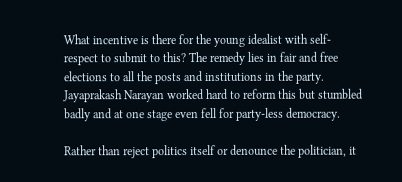What incentive is there for the young idealist with self-respect to submit to this? The remedy lies in fair and free elections to all the posts and institutions in the party. Jayaprakash Narayan worked hard to reform this but stumbled badly and at one stage even fell for party-less democracy.

Rather than reject politics itself or denounce the politician, it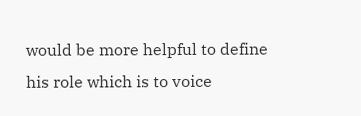would be more helpful to define his role which is to voice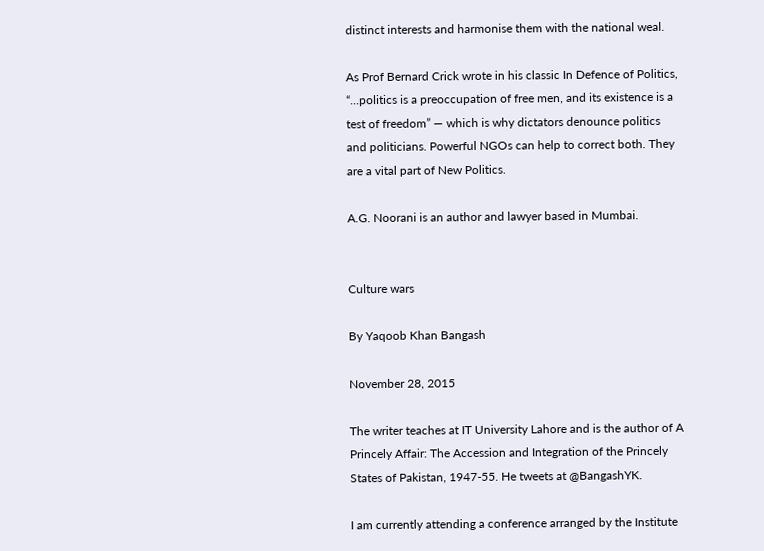distinct interests and harmonise them with the national weal.

As Prof Bernard Crick wrote in his classic In Defence of Politics, “...politics is a preoccupation of free men, and its existence is a test of freedom” — which is why dictators denounce politics and politicians. Powerful NGOs can help to correct both. They are a vital part of New Politics.

A.G. Noorani is an author and lawyer based in Mumbai.


Culture wars

By Yaqoob Khan Bangash

November 28, 2015

The writer teaches at IT University Lahore and is the author of A Princely Affair: The Accession and Integration of the Princely States of Pakistan, 1947-55. He tweets at @BangashYK.

I am currently attending a conference arranged by the Institute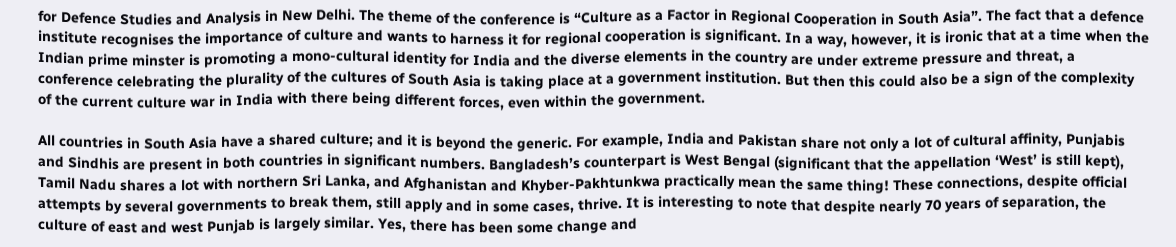for Defence Studies and Analysis in New Delhi. The theme of the conference is “Culture as a Factor in Regional Cooperation in South Asia”. The fact that a defence institute recognises the importance of culture and wants to harness it for regional cooperation is significant. In a way, however, it is ironic that at a time when the Indian prime minster is promoting a mono-cultural identity for India and the diverse elements in the country are under extreme pressure and threat, a conference celebrating the plurality of the cultures of South Asia is taking place at a government institution. But then this could also be a sign of the complexity of the current culture war in India with there being different forces, even within the government.

All countries in South Asia have a shared culture; and it is beyond the generic. For example, India and Pakistan share not only a lot of cultural affinity, Punjabis and Sindhis are present in both countries in significant numbers. Bangladesh’s counterpart is West Bengal (significant that the appellation ‘West’ is still kept), Tamil Nadu shares a lot with northern Sri Lanka, and Afghanistan and Khyber-Pakhtunkwa practically mean the same thing! These connections, despite official attempts by several governments to break them, still apply and in some cases, thrive. It is interesting to note that despite nearly 70 years of separation, the culture of east and west Punjab is largely similar. Yes, there has been some change and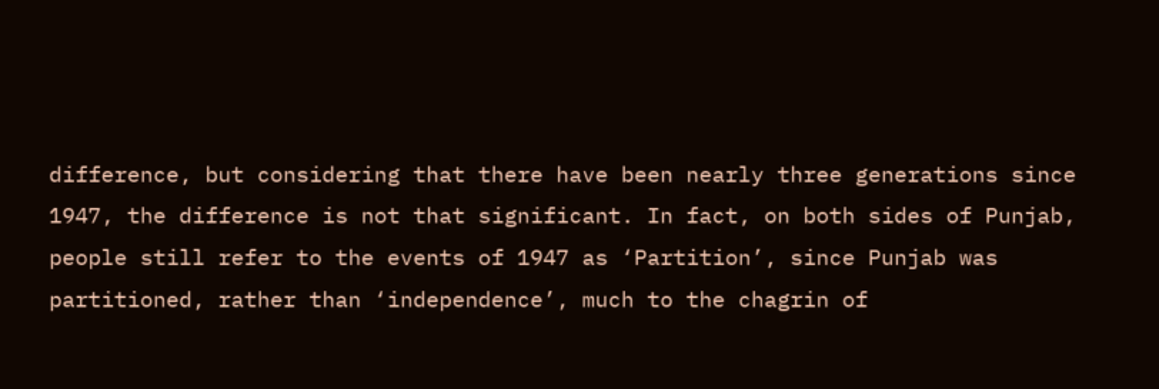difference, but considering that there have been nearly three generations since 1947, the difference is not that significant. In fact, on both sides of Punjab, people still refer to the events of 1947 as ‘Partition’, since Punjab was partitioned, rather than ‘independence’, much to the chagrin of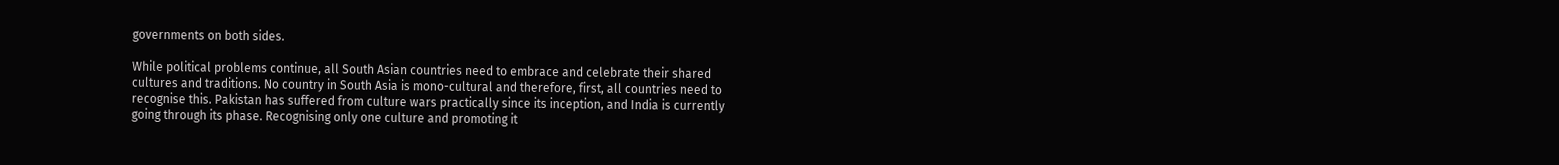governments on both sides.

While political problems continue, all South Asian countries need to embrace and celebrate their shared cultures and traditions. No country in South Asia is mono-cultural and therefore, first, all countries need to recognise this. Pakistan has suffered from culture wars practically since its inception, and India is currently going through its phase. Recognising only one culture and promoting it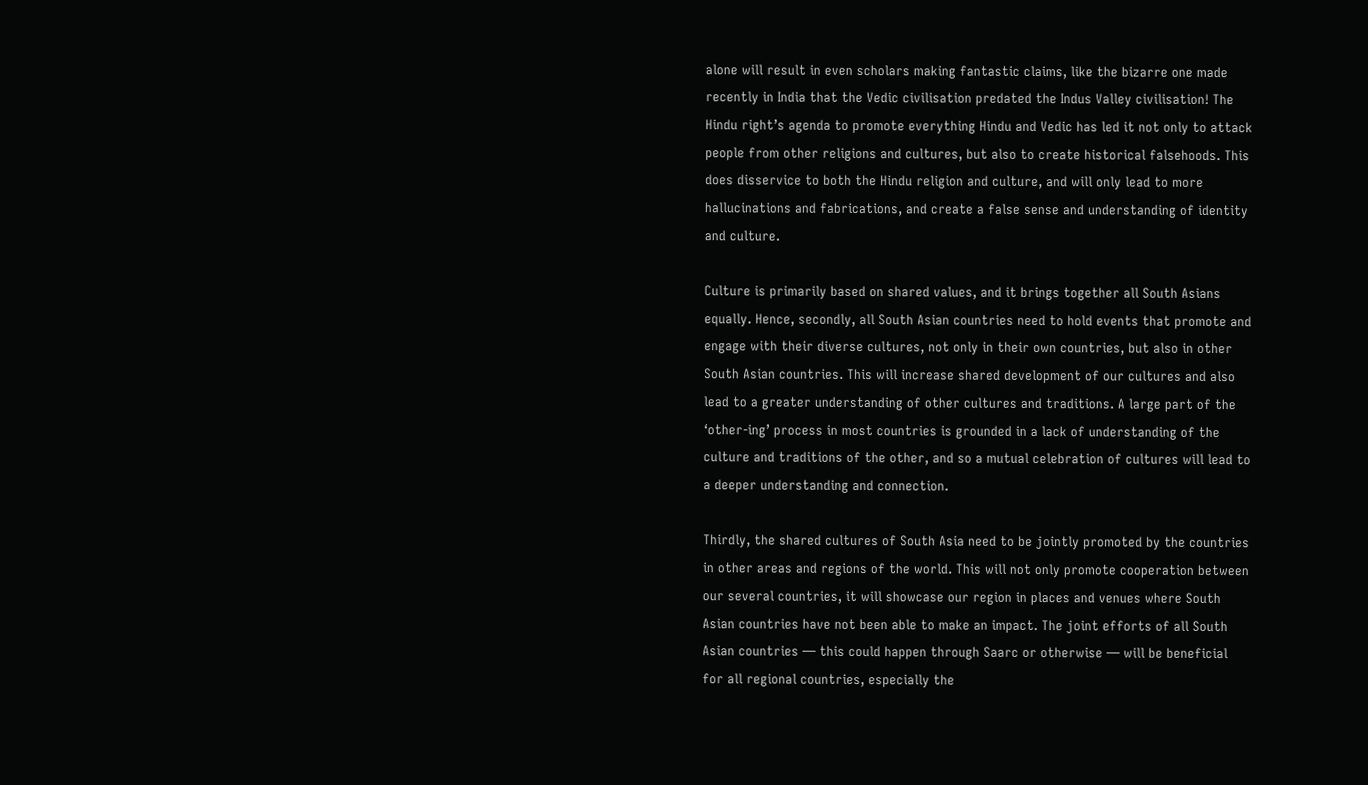alone will result in even scholars making fantastic claims, like the bizarre one made recently in India that the Vedic civilisation predated the Indus Valley civilisation! The Hindu right’s agenda to promote everything Hindu and Vedic has led it not only to attack people from other religions and cultures, but also to create historical falsehoods. This does disservice to both the Hindu religion and culture, and will only lead to more hallucinations and fabrications, and create a false sense and understanding of identity and culture.

Culture is primarily based on shared values, and it brings together all South Asians equally. Hence, secondly, all South Asian countries need to hold events that promote and engage with their diverse cultures, not only in their own countries, but also in other South Asian countries. This will increase shared development of our cultures and also lead to a greater understanding of other cultures and traditions. A large part of the ‘other-ing’ process in most countries is grounded in a lack of understanding of the culture and traditions of the other, and so a mutual celebration of cultures will lead to a deeper understanding and connection.

Thirdly, the shared cultures of South Asia need to be jointly promoted by the countries in other areas and regions of the world. This will not only promote cooperation between our several countries, it will showcase our region in places and venues where South Asian countries have not been able to make an impact. The joint efforts of all South Asian countries — this could happen through Saarc or otherwise — will be beneficial for all regional countries, especially the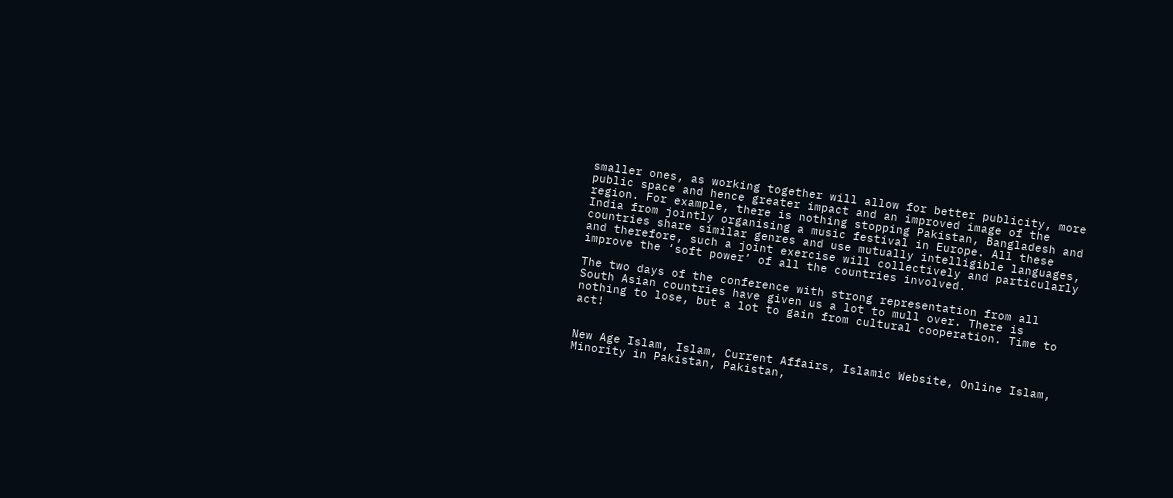smaller ones, as working together will allow for better publicity, more public space and hence greater impact and an improved image of the region. For example, there is nothing stopping Pakistan, Bangladesh and India from jointly organising a music festival in Europe. All these countries share similar genres and use mutually intelligible languages, and therefore, such a joint exercise will collectively and particularly improve the ‘soft power’ of all the countries involved.

The two days of the conference with strong representation from all South Asian countries have given us a lot to mull over. There is nothing to lose, but a lot to gain from cultural cooperation. Time to act!


New Age Islam, Islam, Current Affairs, Islamic Website, Online Islam, Minority in Pakistan, Pakistan,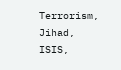Terrorism, Jihad, ISIS,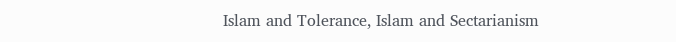Islam and Tolerance, Islam and Sectarianism